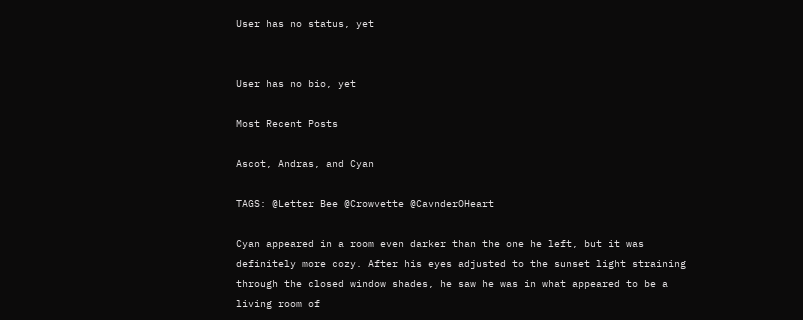User has no status, yet


User has no bio, yet

Most Recent Posts

Ascot, Andras, and Cyan

TAGS: @Letter Bee @Crowvette @CavnderOHeart

Cyan appeared in a room even darker than the one he left, but it was definitely more cozy. After his eyes adjusted to the sunset light straining through the closed window shades, he saw he was in what appeared to be a living room of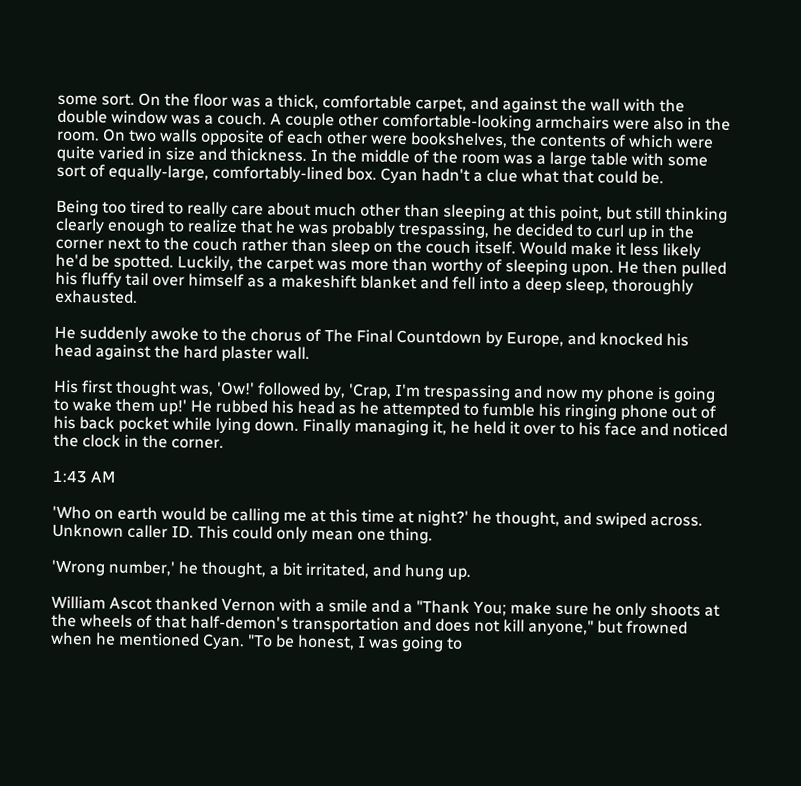some sort. On the floor was a thick, comfortable carpet, and against the wall with the double window was a couch. A couple other comfortable-looking armchairs were also in the room. On two walls opposite of each other were bookshelves, the contents of which were quite varied in size and thickness. In the middle of the room was a large table with some sort of equally-large, comfortably-lined box. Cyan hadn't a clue what that could be.

Being too tired to really care about much other than sleeping at this point, but still thinking clearly enough to realize that he was probably trespassing, he decided to curl up in the corner next to the couch rather than sleep on the couch itself. Would make it less likely he'd be spotted. Luckily, the carpet was more than worthy of sleeping upon. He then pulled his fluffy tail over himself as a makeshift blanket and fell into a deep sleep, thoroughly exhausted.

He suddenly awoke to the chorus of The Final Countdown by Europe, and knocked his head against the hard plaster wall.

His first thought was, 'Ow!' followed by, 'Crap, I'm trespassing and now my phone is going to wake them up!' He rubbed his head as he attempted to fumble his ringing phone out of his back pocket while lying down. Finally managing it, he held it over to his face and noticed the clock in the corner.

1:43 AM

'Who on earth would be calling me at this time at night?' he thought, and swiped across. Unknown caller ID. This could only mean one thing.

'Wrong number,' he thought, a bit irritated, and hung up.

William Ascot thanked Vernon with a smile and a "Thank You; make sure he only shoots at the wheels of that half-demon's transportation and does not kill anyone," but frowned when he mentioned Cyan. "To be honest, I was going to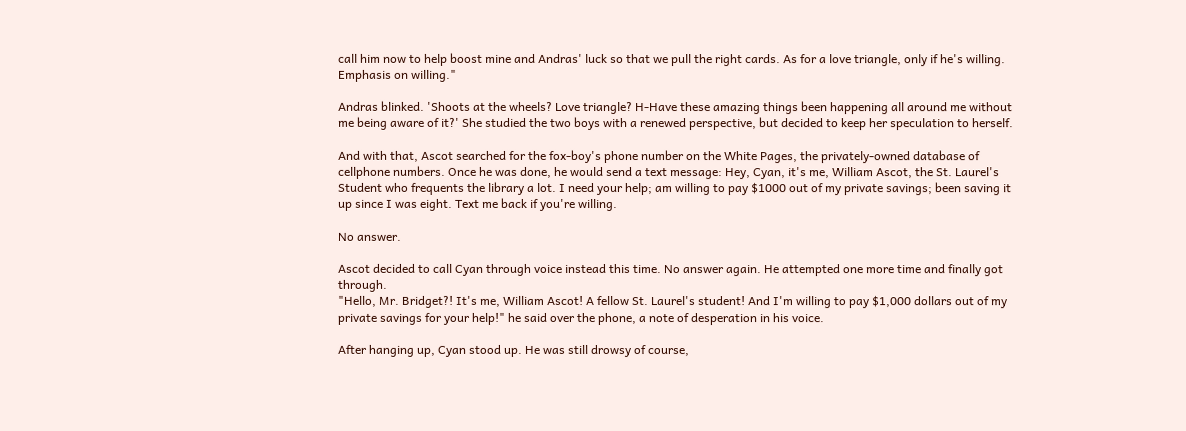call him now to help boost mine and Andras' luck so that we pull the right cards. As for a love triangle, only if he's willing. Emphasis on willing."

Andras blinked. 'Shoots at the wheels? Love triangle? H-Have these amazing things been happening all around me without me being aware of it?' She studied the two boys with a renewed perspective, but decided to keep her speculation to herself.

And with that, Ascot searched for the fox-boy's phone number on the White Pages, the privately-owned database of cellphone numbers. Once he was done, he would send a text message: Hey, Cyan, it's me, William Ascot, the St. Laurel's Student who frequents the library a lot. I need your help; am willing to pay $1000 out of my private savings; been saving it up since I was eight. Text me back if you're willing.

No answer.

Ascot decided to call Cyan through voice instead this time. No answer again. He attempted one more time and finally got through.
"Hello, Mr. Bridget?! It's me, William Ascot! A fellow St. Laurel's student! And I'm willing to pay $1,000 dollars out of my private savings for your help!" he said over the phone, a note of desperation in his voice.

After hanging up, Cyan stood up. He was still drowsy of course,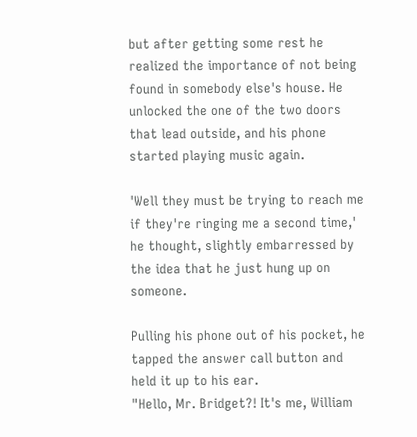but after getting some rest he realized the importance of not being found in somebody else's house. He unlocked the one of the two doors that lead outside, and his phone started playing music again.

'Well they must be trying to reach me if they're ringing me a second time,' he thought, slightly embarressed by the idea that he just hung up on someone.

Pulling his phone out of his pocket, he tapped the answer call button and held it up to his ear.
"Hello, Mr. Bridget?! It's me, William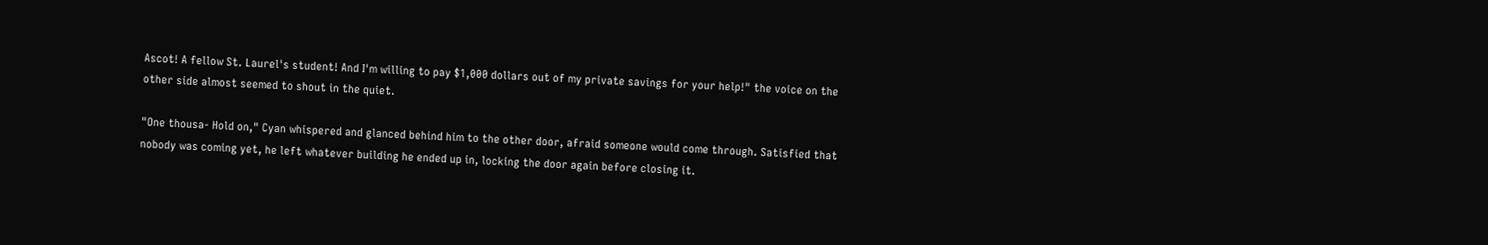Ascot! A fellow St. Laurel's student! And I'm willing to pay $1,000 dollars out of my private savings for your help!" the voice on the other side almost seemed to shout in the quiet.

"One thousa- Hold on," Cyan whispered and glanced behind him to the other door, afraid someone would come through. Satisfied that nobody was coming yet, he left whatever building he ended up in, locking the door again before closing it.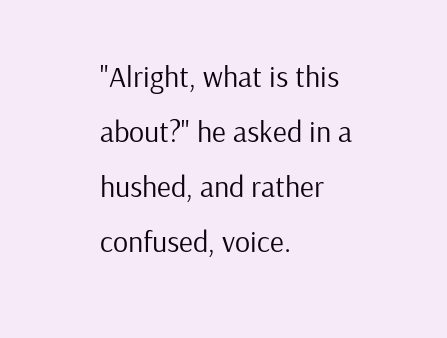"Alright, what is this about?" he asked in a hushed, and rather confused, voice.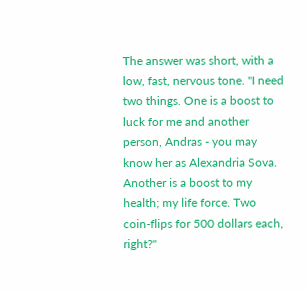The answer was short, with a low, fast, nervous tone. "I need two things. One is a boost to luck for me and another person, Andras - you may know her as Alexandria Sova. Another is a boost to my health; my life force. Two coin-flips for 500 dollars each, right?"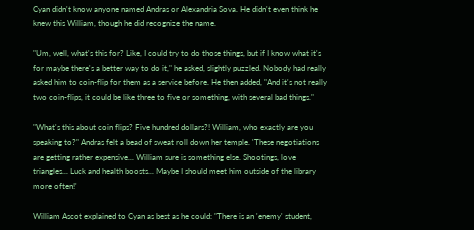Cyan didn't know anyone named Andras or Alexandria Sova. He didn't even think he knew this William, though he did recognize the name.

"Um, well, what's this for? Like, I could try to do those things, but if I know what it's for maybe there's a better way to do it," he asked, slightly puzzled. Nobody had really asked him to coin-flip for them as a service before. He then added, "And it's not really two coin-flips, it could be like three to five or something, with several bad things."

"What's this about coin flips? Five hundred dollars?! William, who exactly are you speaking to?" Andras felt a bead of sweat roll down her temple. 'These negotiations are getting rather expensive... William sure is something else. Shootings, love triangles... Luck and health boosts... Maybe I should meet him outside of the library more often!'

William Ascot explained to Cyan as best as he could: "There is an 'enemy' student,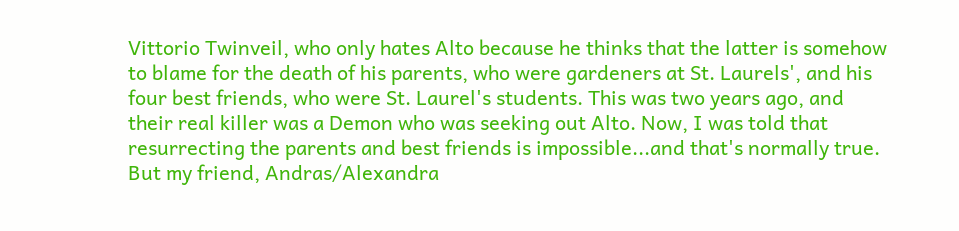Vittorio Twinveil, who only hates Alto because he thinks that the latter is somehow to blame for the death of his parents, who were gardeners at St. Laurels', and his four best friends, who were St. Laurel's students. This was two years ago, and their real killer was a Demon who was seeking out Alto. Now, I was told that resurrecting the parents and best friends is impossible...and that's normally true. But my friend, Andras/Alexandra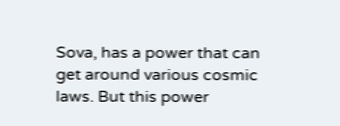Sova, has a power that can get around various cosmic laws. But this power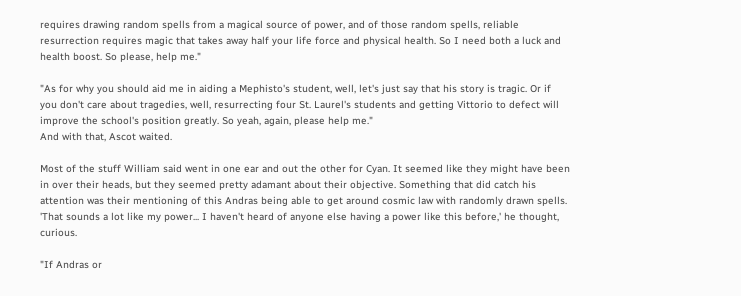requires drawing random spells from a magical source of power, and of those random spells, reliable resurrection requires magic that takes away half your life force and physical health. So I need both a luck and health boost. So please, help me."

"As for why you should aid me in aiding a Mephisto's student, well, let's just say that his story is tragic. Or if you don't care about tragedies, well, resurrecting four St. Laurel's students and getting Vittorio to defect will improve the school's position greatly. So yeah, again, please help me."
And with that, Ascot waited.

Most of the stuff William said went in one ear and out the other for Cyan. It seemed like they might have been in over their heads, but they seemed pretty adamant about their objective. Something that did catch his attention was their mentioning of this Andras being able to get around cosmic law with randomly drawn spells.
'That sounds a lot like my power... I haven't heard of anyone else having a power like this before,' he thought, curious.

"If Andras or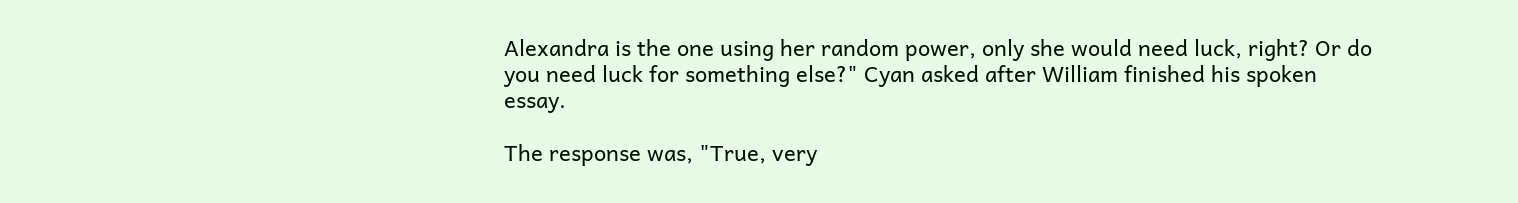Alexandra is the one using her random power, only she would need luck, right? Or do you need luck for something else?" Cyan asked after William finished his spoken essay.

The response was, "True, very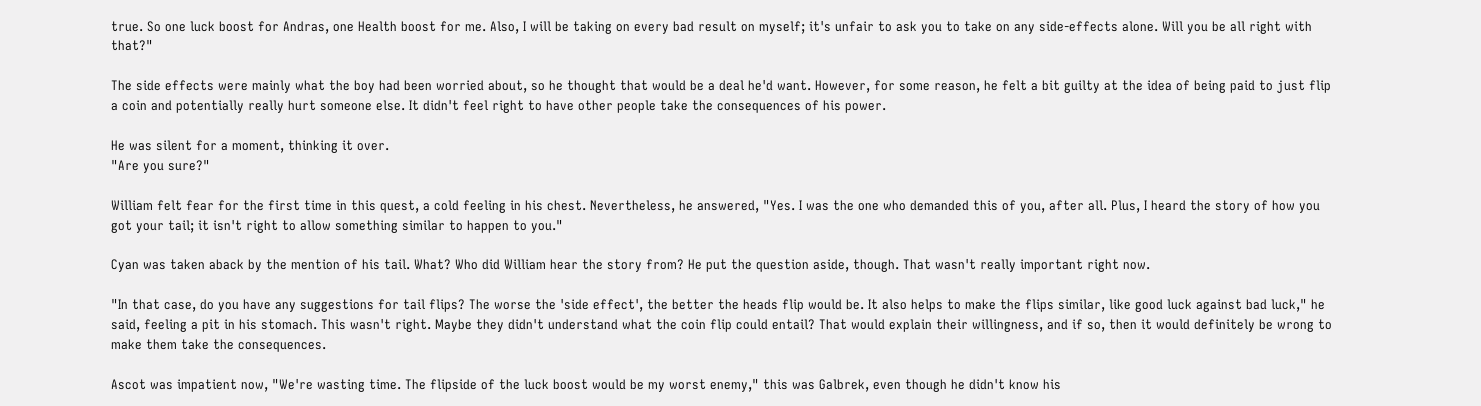true. So one luck boost for Andras, one Health boost for me. Also, I will be taking on every bad result on myself; it's unfair to ask you to take on any side-effects alone. Will you be all right with that?"

The side effects were mainly what the boy had been worried about, so he thought that would be a deal he'd want. However, for some reason, he felt a bit guilty at the idea of being paid to just flip a coin and potentially really hurt someone else. It didn't feel right to have other people take the consequences of his power.

He was silent for a moment, thinking it over.
"Are you sure?"

William felt fear for the first time in this quest, a cold feeling in his chest. Nevertheless, he answered, "Yes. I was the one who demanded this of you, after all. Plus, I heard the story of how you got your tail; it isn't right to allow something similar to happen to you."

Cyan was taken aback by the mention of his tail. What? Who did William hear the story from? He put the question aside, though. That wasn't really important right now.

"In that case, do you have any suggestions for tail flips? The worse the 'side effect', the better the heads flip would be. It also helps to make the flips similar, like good luck against bad luck," he said, feeling a pit in his stomach. This wasn't right. Maybe they didn't understand what the coin flip could entail? That would explain their willingness, and if so, then it would definitely be wrong to make them take the consequences.

Ascot was impatient now, "We're wasting time. The flipside of the luck boost would be my worst enemy," this was Galbrek, even though he didn't know his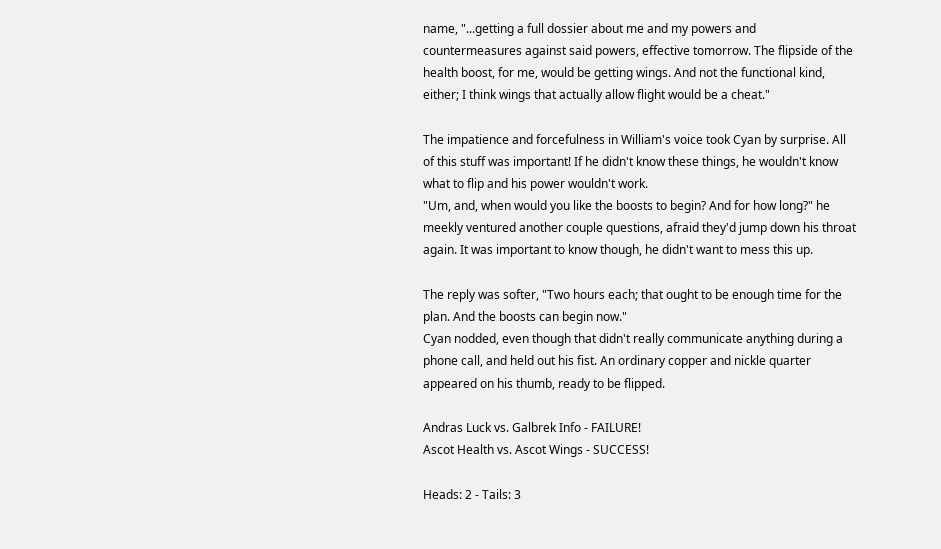name, "...getting a full dossier about me and my powers and countermeasures against said powers, effective tomorrow. The flipside of the health boost, for me, would be getting wings. And not the functional kind, either; I think wings that actually allow flight would be a cheat."

The impatience and forcefulness in William's voice took Cyan by surprise. All of this stuff was important! If he didn't know these things, he wouldn't know what to flip and his power wouldn't work.
"Um, and, when would you like the boosts to begin? And for how long?" he meekly ventured another couple questions, afraid they'd jump down his throat again. It was important to know though, he didn't want to mess this up.

The reply was softer, "Two hours each; that ought to be enough time for the plan. And the boosts can begin now."
Cyan nodded, even though that didn't really communicate anything during a phone call, and held out his fist. An ordinary copper and nickle quarter appeared on his thumb, ready to be flipped.

Andras Luck vs. Galbrek Info - FAILURE!
Ascot Health vs. Ascot Wings - SUCCESS!

Heads: 2 - Tails: 3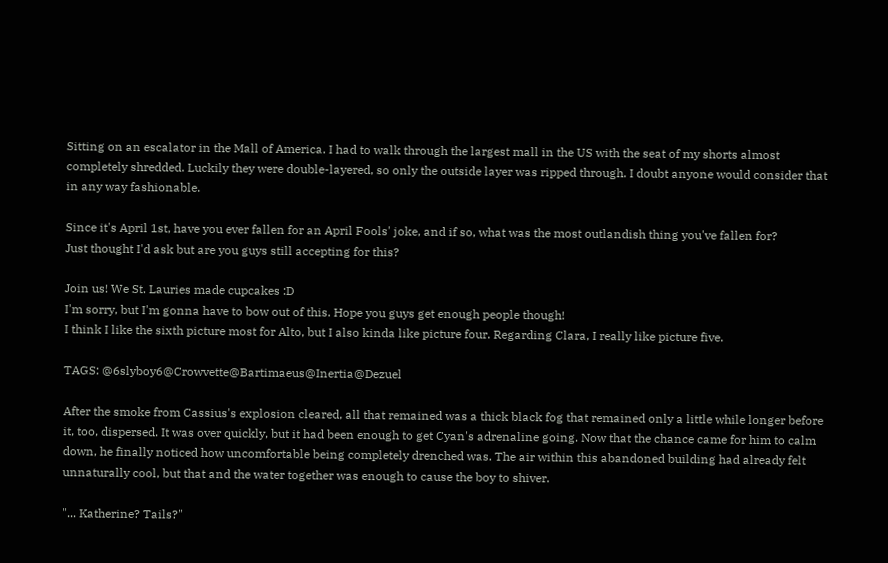Sitting on an escalator in the Mall of America. I had to walk through the largest mall in the US with the seat of my shorts almost completely shredded. Luckily they were double-layered, so only the outside layer was ripped through. I doubt anyone would consider that in any way fashionable.

Since it's April 1st, have you ever fallen for an April Fools' joke, and if so, what was the most outlandish thing you've fallen for?
Just thought I'd ask but are you guys still accepting for this?

Join us! We St. Lauries made cupcakes :D
I'm sorry, but I'm gonna have to bow out of this. Hope you guys get enough people though!
I think I like the sixth picture most for Alto, but I also kinda like picture four. Regarding Clara, I really like picture five.

TAGS: @6slyboy6@Crowvette@Bartimaeus@Inertia@Dezuel

After the smoke from Cassius's explosion cleared, all that remained was a thick black fog that remained only a little while longer before it, too, dispersed. It was over quickly, but it had been enough to get Cyan's adrenaline going. Now that the chance came for him to calm down, he finally noticed how uncomfortable being completely drenched was. The air within this abandoned building had already felt unnaturally cool, but that and the water together was enough to cause the boy to shiver.

"... Katherine? Tails?"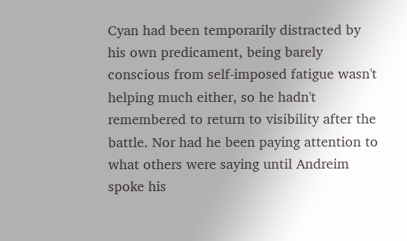Cyan had been temporarily distracted by his own predicament, being barely conscious from self-imposed fatigue wasn't helping much either, so he hadn't remembered to return to visibility after the battle. Nor had he been paying attention to what others were saying until Andreim spoke his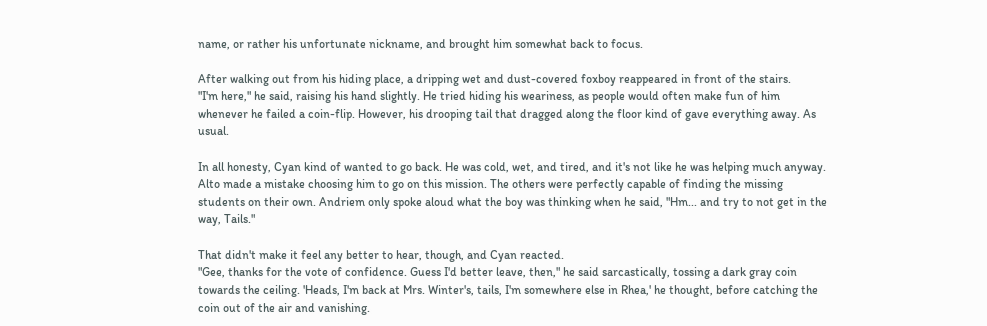name, or rather his unfortunate nickname, and brought him somewhat back to focus.

After walking out from his hiding place, a dripping wet and dust-covered foxboy reappeared in front of the stairs.
"I'm here," he said, raising his hand slightly. He tried hiding his weariness, as people would often make fun of him whenever he failed a coin-flip. However, his drooping tail that dragged along the floor kind of gave everything away. As usual.

In all honesty, Cyan kind of wanted to go back. He was cold, wet, and tired, and it's not like he was helping much anyway. Alto made a mistake choosing him to go on this mission. The others were perfectly capable of finding the missing students on their own. Andriem only spoke aloud what the boy was thinking when he said, "Hm... and try to not get in the way, Tails."

That didn't make it feel any better to hear, though, and Cyan reacted.
"Gee, thanks for the vote of confidence. Guess I'd better leave, then," he said sarcastically, tossing a dark gray coin towards the ceiling. 'Heads, I'm back at Mrs. Winter's, tails, I'm somewhere else in Rhea,' he thought, before catching the coin out of the air and vanishing.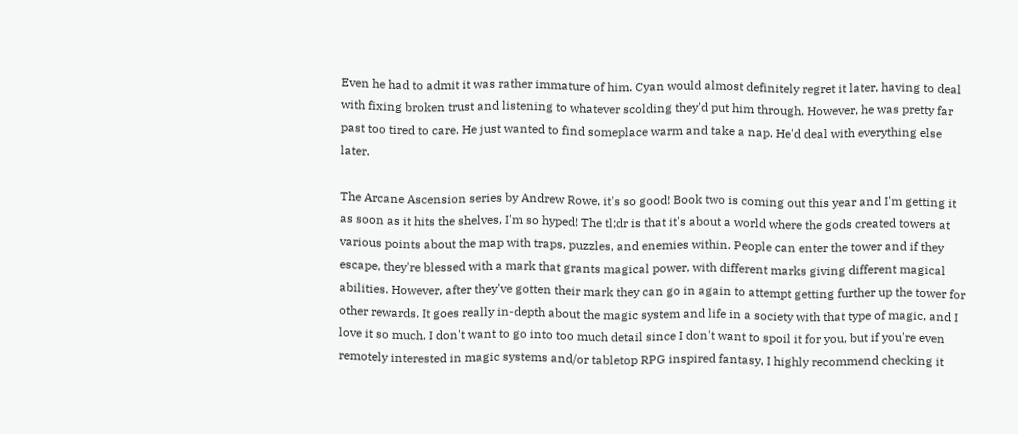Even he had to admit it was rather immature of him. Cyan would almost definitely regret it later, having to deal with fixing broken trust and listening to whatever scolding they'd put him through. However, he was pretty far past too tired to care. He just wanted to find someplace warm and take a nap. He'd deal with everything else later.

The Arcane Ascension series by Andrew Rowe, it's so good! Book two is coming out this year and I'm getting it as soon as it hits the shelves, I'm so hyped! The tl;dr is that it's about a world where the gods created towers at various points about the map with traps, puzzles, and enemies within. People can enter the tower and if they escape, they're blessed with a mark that grants magical power, with different marks giving different magical abilities. However, after they've gotten their mark they can go in again to attempt getting further up the tower for other rewards. It goes really in-depth about the magic system and life in a society with that type of magic, and I love it so much. I don't want to go into too much detail since I don't want to spoil it for you, but if you're even remotely interested in magic systems and/or tabletop RPG inspired fantasy, I highly recommend checking it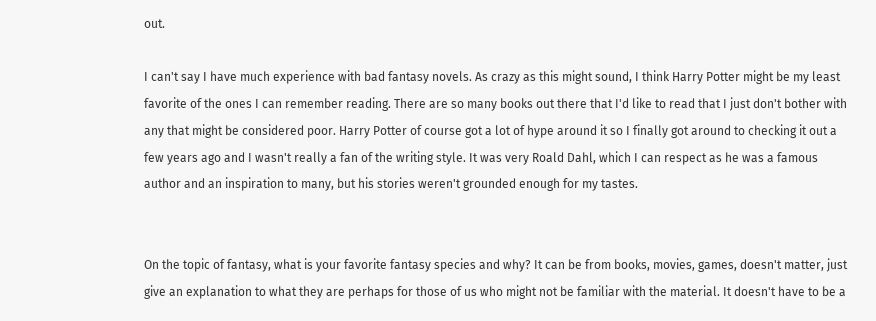out.

I can't say I have much experience with bad fantasy novels. As crazy as this might sound, I think Harry Potter might be my least favorite of the ones I can remember reading. There are so many books out there that I'd like to read that I just don't bother with any that might be considered poor. Harry Potter of course got a lot of hype around it so I finally got around to checking it out a few years ago and I wasn't really a fan of the writing style. It was very Roald Dahl, which I can respect as he was a famous author and an inspiration to many, but his stories weren't grounded enough for my tastes.


On the topic of fantasy, what is your favorite fantasy species and why? It can be from books, movies, games, doesn't matter, just give an explanation to what they are perhaps for those of us who might not be familiar with the material. It doesn't have to be a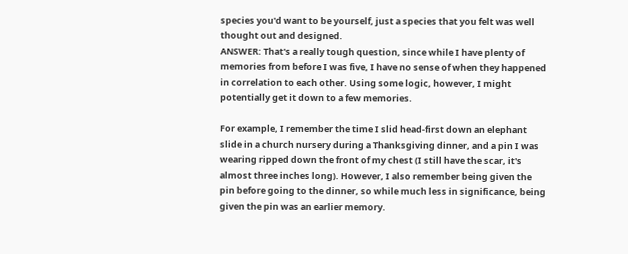species you'd want to be yourself, just a species that you felt was well thought out and designed.
ANSWER: That's a really tough question, since while I have plenty of memories from before I was five, I have no sense of when they happened in correlation to each other. Using some logic, however, I might potentially get it down to a few memories.

For example, I remember the time I slid head-first down an elephant slide in a church nursery during a Thanksgiving dinner, and a pin I was wearing ripped down the front of my chest (I still have the scar, it's almost three inches long). However, I also remember being given the pin before going to the dinner, so while much less in significance, being given the pin was an earlier memory.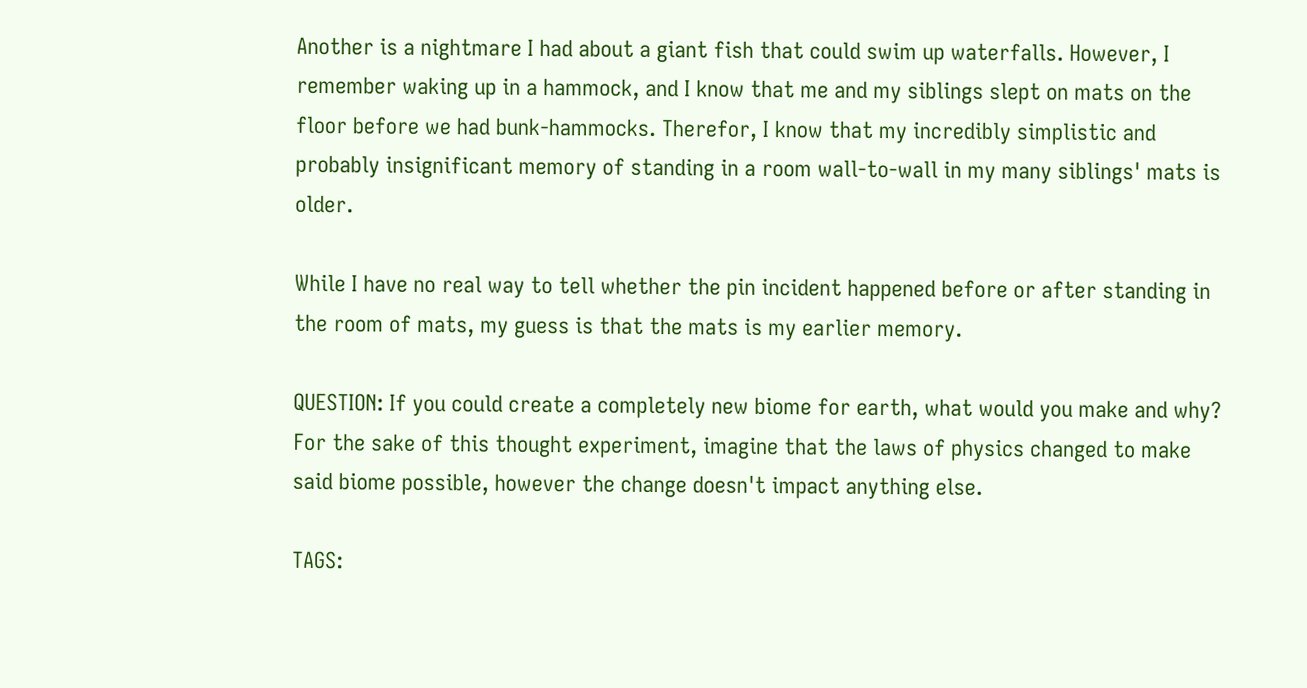Another is a nightmare I had about a giant fish that could swim up waterfalls. However, I remember waking up in a hammock, and I know that me and my siblings slept on mats on the floor before we had bunk-hammocks. Therefor, I know that my incredibly simplistic and probably insignificant memory of standing in a room wall-to-wall in my many siblings' mats is older.

While I have no real way to tell whether the pin incident happened before or after standing in the room of mats, my guess is that the mats is my earlier memory.

QUESTION: If you could create a completely new biome for earth, what would you make and why? For the sake of this thought experiment, imagine that the laws of physics changed to make said biome possible, however the change doesn't impact anything else.

TAGS: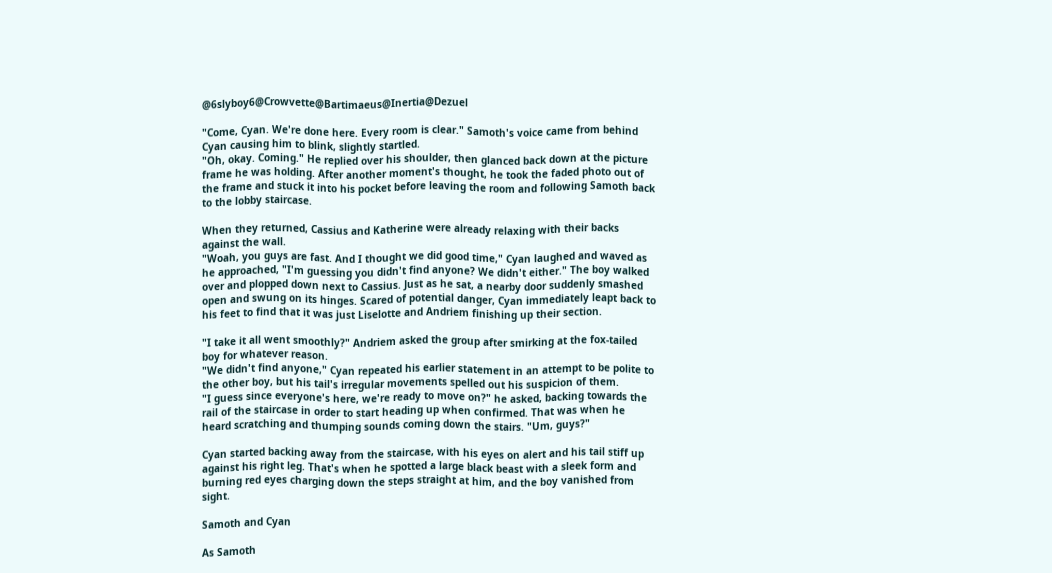@6slyboy6@Crowvette@Bartimaeus@Inertia@Dezuel

"Come, Cyan. We're done here. Every room is clear." Samoth's voice came from behind Cyan causing him to blink, slightly startled.
"Oh, okay. Coming." He replied over his shoulder, then glanced back down at the picture frame he was holding. After another moment's thought, he took the faded photo out of the frame and stuck it into his pocket before leaving the room and following Samoth back to the lobby staircase.

When they returned, Cassius and Katherine were already relaxing with their backs against the wall.
"Woah, you guys are fast. And I thought we did good time," Cyan laughed and waved as he approached, "I'm guessing you didn't find anyone? We didn't either." The boy walked over and plopped down next to Cassius. Just as he sat, a nearby door suddenly smashed open and swung on its hinges. Scared of potential danger, Cyan immediately leapt back to his feet to find that it was just Liselotte and Andriem finishing up their section.

"I take it all went smoothly?" Andriem asked the group after smirking at the fox-tailed boy for whatever reason.
"We didn't find anyone," Cyan repeated his earlier statement in an attempt to be polite to the other boy, but his tail's irregular movements spelled out his suspicion of them.
"I guess since everyone's here, we're ready to move on?" he asked, backing towards the rail of the staircase in order to start heading up when confirmed. That was when he heard scratching and thumping sounds coming down the stairs. "Um, guys?"

Cyan started backing away from the staircase, with his eyes on alert and his tail stiff up against his right leg. That's when he spotted a large black beast with a sleek form and burning red eyes charging down the steps straight at him, and the boy vanished from sight.

Samoth and Cyan

As Samoth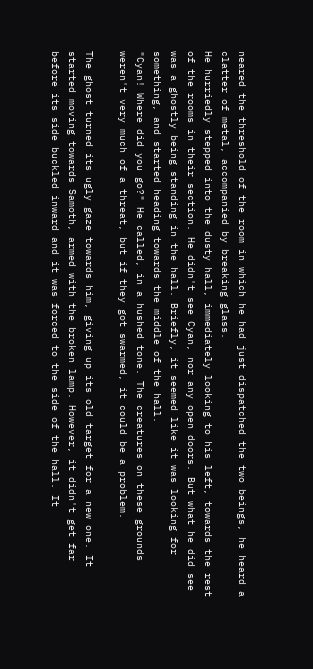neared the threshold of the room in which he had just dispatched the two beings, he heard a clatter of metal, accompanied by breaking glass.
He hurriedly stepped into the dusty hall, immediately looking to his left, towards the rest of the rooms in their section. He didn't see Cyan, nor any open doors. But what he did see was a ghostly being standing in the hall. Briefly, it seemed like it was looking for something, and started heading towards the middle of the hall.
"Cyan! Where did you go?" He called, in a hushed tone. The creatures on these grounds weren't very much of a threat, but if they got swarmed, it could be a problem.

The ghost turned its ugly gaze towards him, giving up its old target for a new one. It started moving towards Samoth, armed with the broken lamp. However, it didn't get far before its side buckled inward and it was forced to the side of the hall. It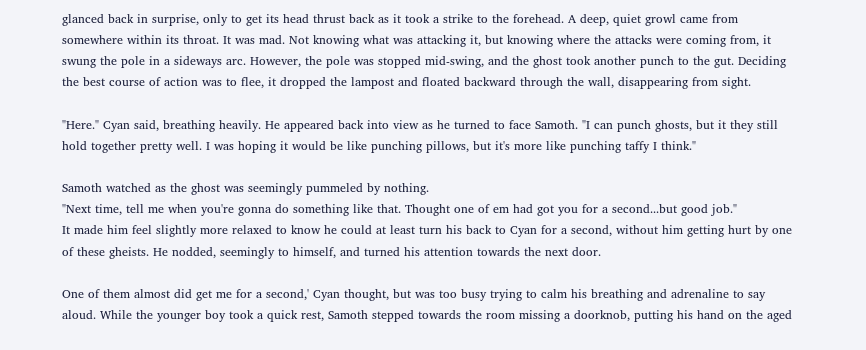glanced back in surprise, only to get its head thrust back as it took a strike to the forehead. A deep, quiet growl came from somewhere within its throat. It was mad. Not knowing what was attacking it, but knowing where the attacks were coming from, it swung the pole in a sideways arc. However, the pole was stopped mid-swing, and the ghost took another punch to the gut. Deciding the best course of action was to flee, it dropped the lampost and floated backward through the wall, disappearing from sight.

"Here." Cyan said, breathing heavily. He appeared back into view as he turned to face Samoth. "I can punch ghosts, but it they still hold together pretty well. I was hoping it would be like punching pillows, but it's more like punching taffy I think."

Samoth watched as the ghost was seemingly pummeled by nothing.
"Next time, tell me when you're gonna do something like that. Thought one of em had got you for a second...but good job."
It made him feel slightly more relaxed to know he could at least turn his back to Cyan for a second, without him getting hurt by one of these gheists. He nodded, seemingly to himself, and turned his attention towards the next door.

One of them almost did get me for a second,' Cyan thought, but was too busy trying to calm his breathing and adrenaline to say aloud. While the younger boy took a quick rest, Samoth stepped towards the room missing a doorknob, putting his hand on the aged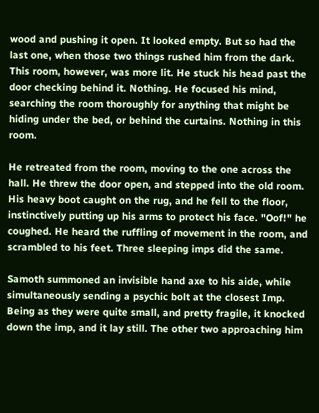wood and pushing it open. It looked empty. But so had the last one, when those two things rushed him from the dark.
This room, however, was more lit. He stuck his head past the door checking behind it. Nothing. He focused his mind, searching the room thoroughly for anything that might be hiding under the bed, or behind the curtains. Nothing in this room.

He retreated from the room, moving to the one across the hall. He threw the door open, and stepped into the old room. His heavy boot caught on the rug, and he fell to the floor, instinctively putting up his arms to protect his face. "Oof!" he coughed. He heard the ruffling of movement in the room, and scrambled to his feet. Three sleeping imps did the same.

Samoth summoned an invisible hand axe to his aide, while simultaneously sending a psychic bolt at the closest Imp. Being as they were quite small, and pretty fragile, it knocked down the imp, and it lay still. The other two approaching him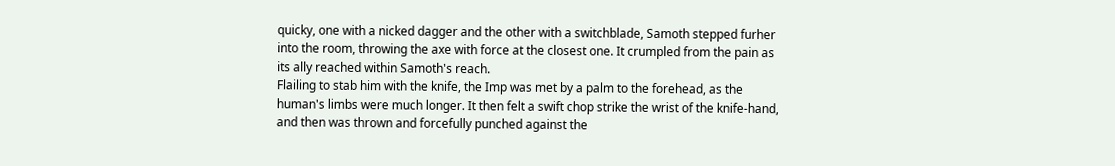quicky, one with a nicked dagger and the other with a switchblade, Samoth stepped furher into the room, throwing the axe with force at the closest one. It crumpled from the pain as its ally reached within Samoth's reach.
Flailing to stab him with the knife, the Imp was met by a palm to the forehead, as the human's limbs were much longer. It then felt a swift chop strike the wrist of the knife-hand, and then was thrown and forcefully punched against the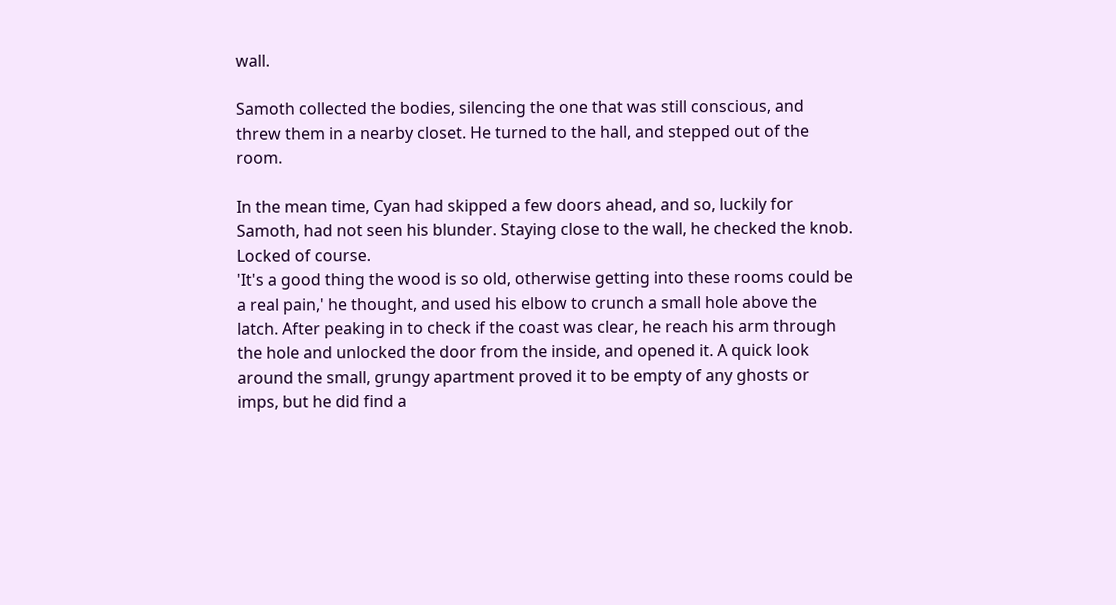wall.

Samoth collected the bodies, silencing the one that was still conscious, and threw them in a nearby closet. He turned to the hall, and stepped out of the room.

In the mean time, Cyan had skipped a few doors ahead, and so, luckily for Samoth, had not seen his blunder. Staying close to the wall, he checked the knob. Locked of course.
'It's a good thing the wood is so old, otherwise getting into these rooms could be a real pain,' he thought, and used his elbow to crunch a small hole above the latch. After peaking in to check if the coast was clear, he reach his arm through the hole and unlocked the door from the inside, and opened it. A quick look around the small, grungy apartment proved it to be empty of any ghosts or imps, but he did find a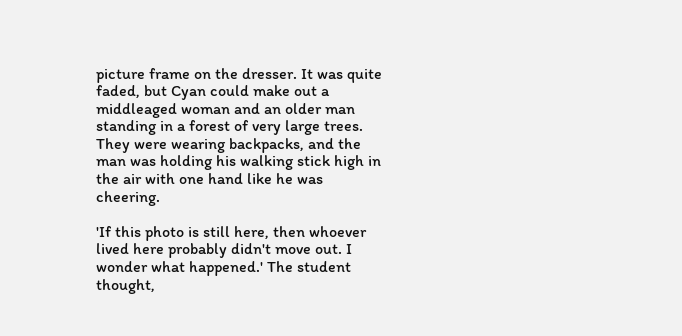picture frame on the dresser. It was quite faded, but Cyan could make out a middleaged woman and an older man standing in a forest of very large trees. They were wearing backpacks, and the man was holding his walking stick high in the air with one hand like he was cheering.

'If this photo is still here, then whoever lived here probably didn't move out. I wonder what happened.' The student thought,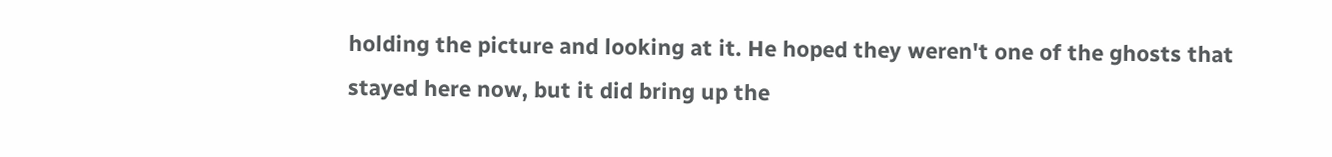holding the picture and looking at it. He hoped they weren't one of the ghosts that stayed here now, but it did bring up the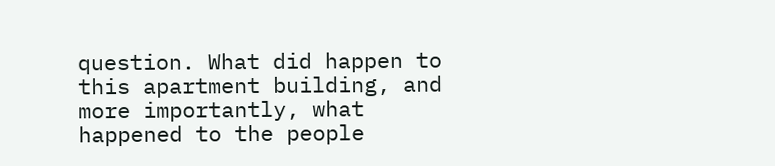question. What did happen to this apartment building, and more importantly, what happened to the people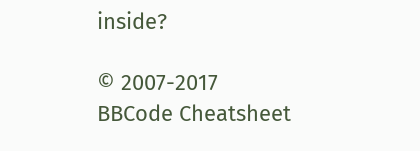inside?

© 2007-2017
BBCode Cheatsheet